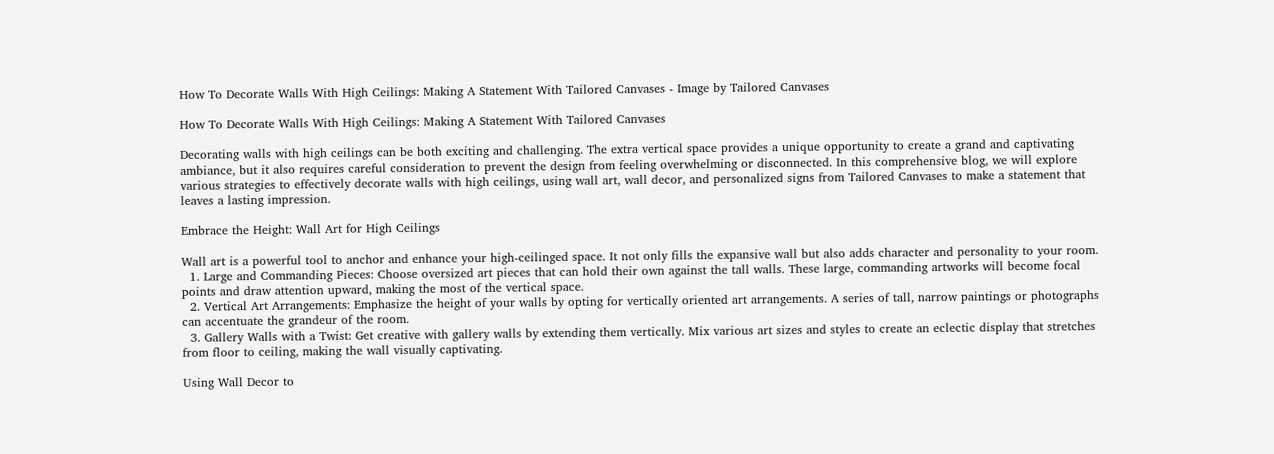How To Decorate Walls With High Ceilings: Making A Statement With Tailored Canvases - Image by Tailored Canvases

How To Decorate Walls With High Ceilings: Making A Statement With Tailored Canvases

Decorating walls with high ceilings can be both exciting and challenging. The extra vertical space provides a unique opportunity to create a grand and captivating ambiance, but it also requires careful consideration to prevent the design from feeling overwhelming or disconnected. In this comprehensive blog, we will explore various strategies to effectively decorate walls with high ceilings, using wall art, wall decor, and personalized signs from Tailored Canvases to make a statement that leaves a lasting impression.

Embrace the Height: Wall Art for High Ceilings

Wall art is a powerful tool to anchor and enhance your high-ceilinged space. It not only fills the expansive wall but also adds character and personality to your room.
  1. Large and Commanding Pieces: Choose oversized art pieces that can hold their own against the tall walls. These large, commanding artworks will become focal points and draw attention upward, making the most of the vertical space.
  2. Vertical Art Arrangements: Emphasize the height of your walls by opting for vertically oriented art arrangements. A series of tall, narrow paintings or photographs can accentuate the grandeur of the room.
  3. Gallery Walls with a Twist: Get creative with gallery walls by extending them vertically. Mix various art sizes and styles to create an eclectic display that stretches from floor to ceiling, making the wall visually captivating.

Using Wall Decor to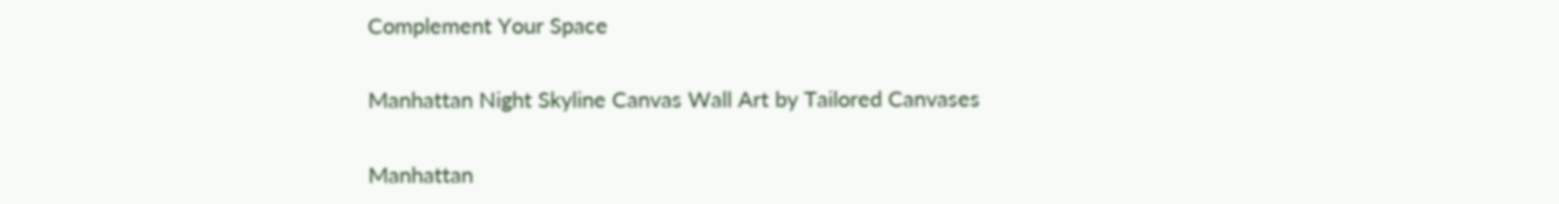Complement Your Space

Manhattan Night Skyline Canvas Wall Art by Tailored Canvases

Manhattan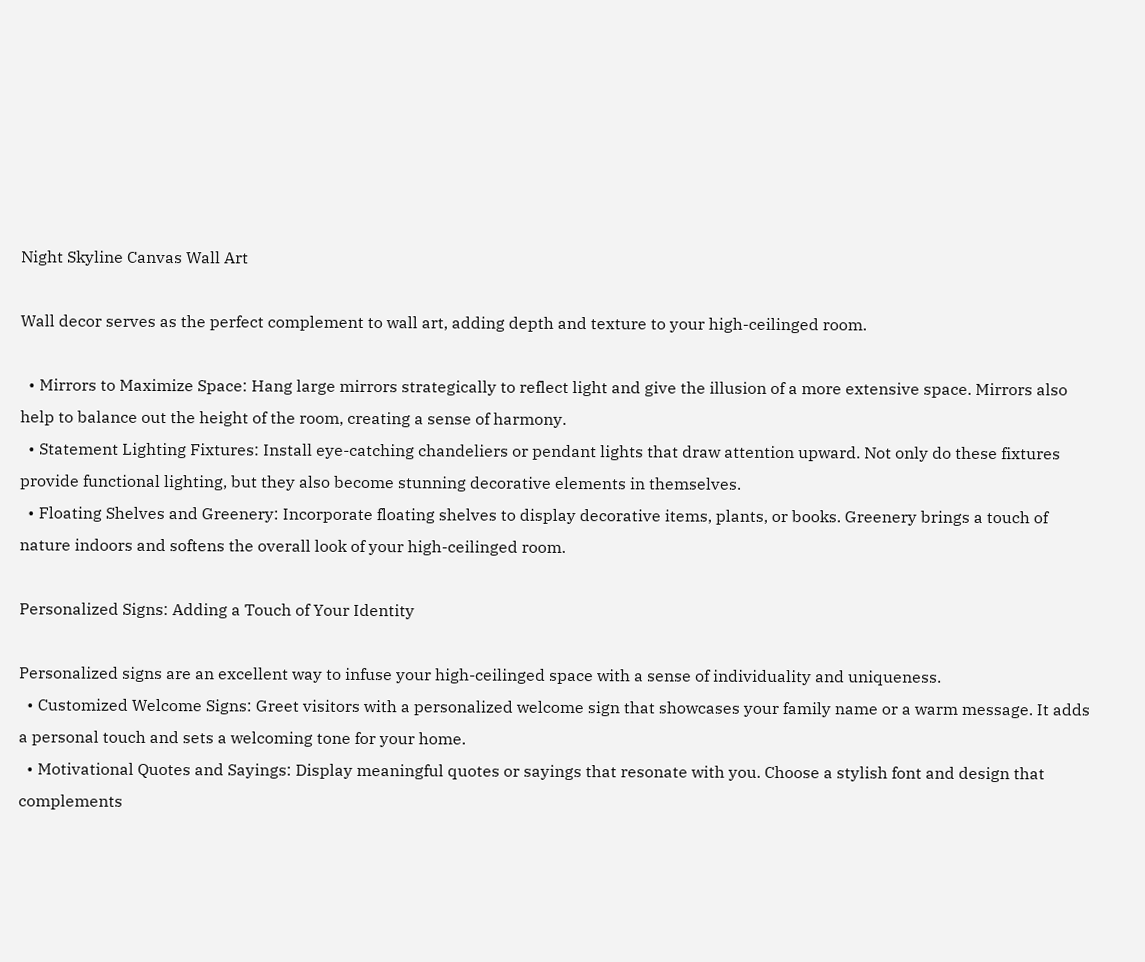Night Skyline Canvas Wall Art

Wall decor serves as the perfect complement to wall art, adding depth and texture to your high-ceilinged room.

  • Mirrors to Maximize Space: Hang large mirrors strategically to reflect light and give the illusion of a more extensive space. Mirrors also help to balance out the height of the room, creating a sense of harmony.
  • Statement Lighting Fixtures: Install eye-catching chandeliers or pendant lights that draw attention upward. Not only do these fixtures provide functional lighting, but they also become stunning decorative elements in themselves.
  • Floating Shelves and Greenery: Incorporate floating shelves to display decorative items, plants, or books. Greenery brings a touch of nature indoors and softens the overall look of your high-ceilinged room.

Personalized Signs: Adding a Touch of Your Identity

Personalized signs are an excellent way to infuse your high-ceilinged space with a sense of individuality and uniqueness.
  • Customized Welcome Signs: Greet visitors with a personalized welcome sign that showcases your family name or a warm message. It adds a personal touch and sets a welcoming tone for your home.
  • Motivational Quotes and Sayings: Display meaningful quotes or sayings that resonate with you. Choose a stylish font and design that complements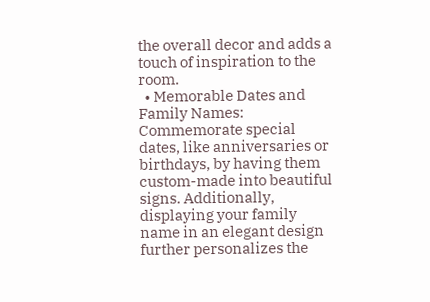the overall decor and adds a touch of inspiration to the room.
  • Memorable Dates and Family Names: Commemorate special dates, like anniversaries or birthdays, by having them custom-made into beautiful signs. Additionally, displaying your family name in an elegant design further personalizes the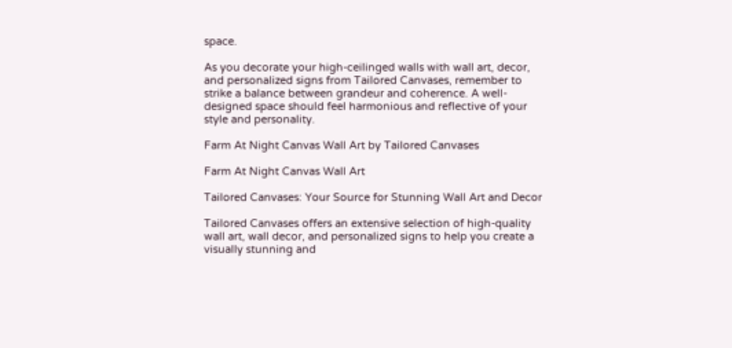space.

As you decorate your high-ceilinged walls with wall art, decor, and personalized signs from Tailored Canvases, remember to strike a balance between grandeur and coherence. A well-designed space should feel harmonious and reflective of your style and personality.

Farm At Night Canvas Wall Art by Tailored Canvases

Farm At Night Canvas Wall Art

Tailored Canvases: Your Source for Stunning Wall Art and Decor

Tailored Canvases offers an extensive selection of high-quality wall art, wall decor, and personalized signs to help you create a visually stunning and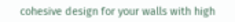cohesive design for your walls with high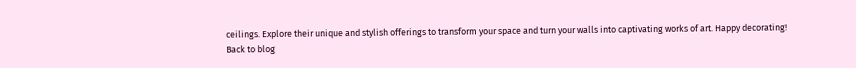ceilings. Explore their unique and stylish offerings to transform your space and turn your walls into captivating works of art. Happy decorating!
Back to blog